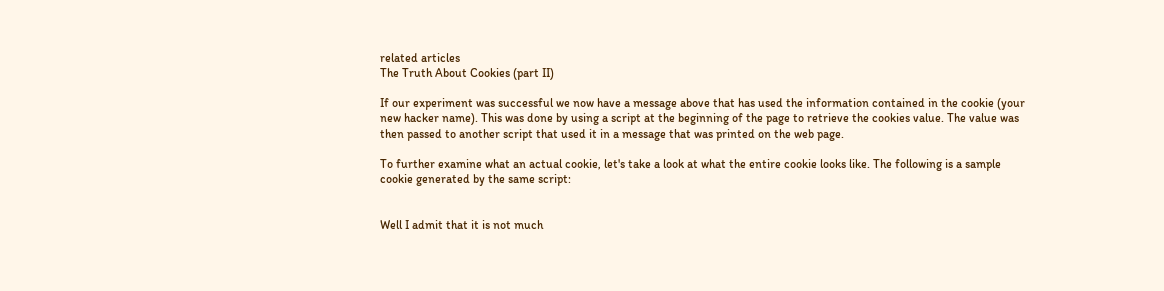related articles
The Truth About Cookies (part II)

If our experiment was successful we now have a message above that has used the information contained in the cookie (your new hacker name). This was done by using a script at the beginning of the page to retrieve the cookies value. The value was then passed to another script that used it in a message that was printed on the web page.

To further examine what an actual cookie, let's take a look at what the entire cookie looks like. The following is a sample cookie generated by the same script:


Well I admit that it is not much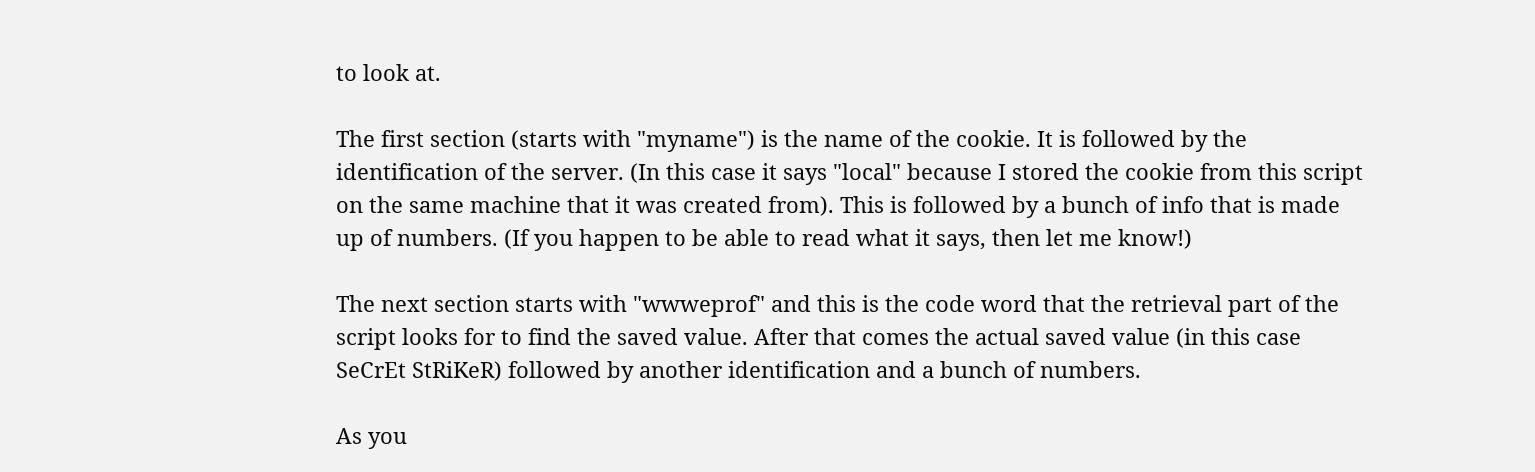to look at.

The first section (starts with "myname") is the name of the cookie. It is followed by the identification of the server. (In this case it says "local" because I stored the cookie from this script on the same machine that it was created from). This is followed by a bunch of info that is made up of numbers. (If you happen to be able to read what it says, then let me know!)

The next section starts with "wwweprof" and this is the code word that the retrieval part of the script looks for to find the saved value. After that comes the actual saved value (in this case SeCrEt StRiKeR) followed by another identification and a bunch of numbers.

As you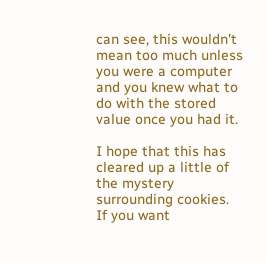can see, this wouldn't mean too much unless you were a computer and you knew what to do with the stored value once you had it.

I hope that this has cleared up a little of the mystery surrounding cookies. If you want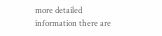more detailed information there are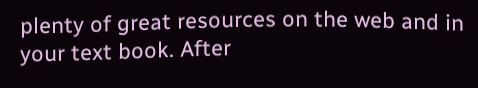plenty of great resources on the web and in your text book. After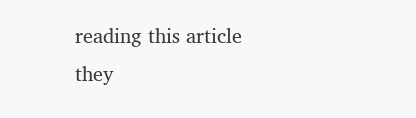reading this article they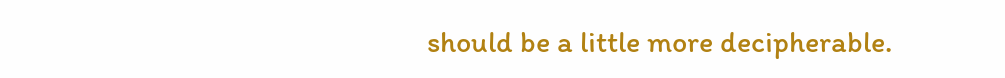should be a little more decipherable.